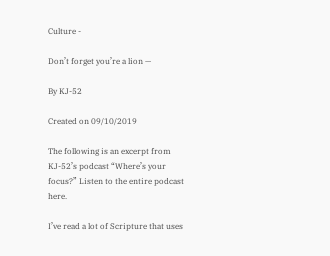Culture -

Don’t forget you’re a lion —

By KJ-52

Created on 09/10/2019

The following is an excerpt from KJ-52’s podcast “Where’s your focus?” Listen to the entire podcast here.

I’ve read a lot of Scripture that uses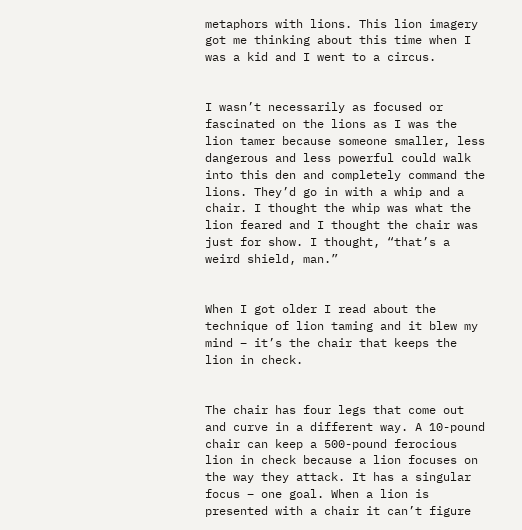metaphors with lions. This lion imagery got me thinking about this time when I was a kid and I went to a circus.


I wasn’t necessarily as focused or fascinated on the lions as I was the lion tamer because someone smaller, less dangerous and less powerful could walk into this den and completely command the lions. They’d go in with a whip and a chair. I thought the whip was what the lion feared and I thought the chair was just for show. I thought, “that’s a weird shield, man.”


When I got older I read about the technique of lion taming and it blew my mind – it’s the chair that keeps the lion in check.


The chair has four legs that come out and curve in a different way. A 10-pound chair can keep a 500-pound ferocious lion in check because a lion focuses on the way they attack. It has a singular focus – one goal. When a lion is presented with a chair it can’t figure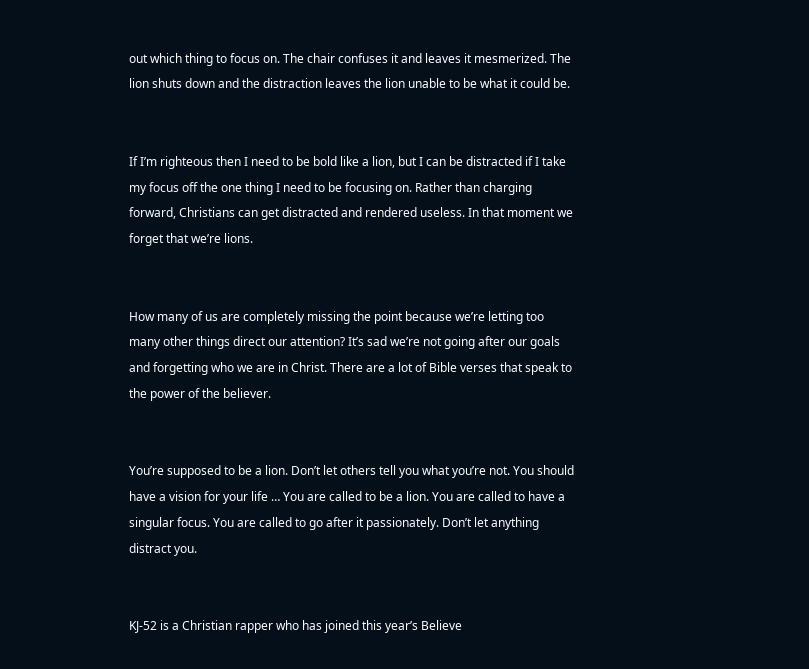out which thing to focus on. The chair confuses it and leaves it mesmerized. The lion shuts down and the distraction leaves the lion unable to be what it could be.


If I’m righteous then I need to be bold like a lion, but I can be distracted if I take my focus off the one thing I need to be focusing on. Rather than charging forward, Christians can get distracted and rendered useless. In that moment we forget that we’re lions.


How many of us are completely missing the point because we’re letting too many other things direct our attention? It’s sad we’re not going after our goals and forgetting who we are in Christ. There are a lot of Bible verses that speak to the power of the believer.


You’re supposed to be a lion. Don’t let others tell you what you’re not. You should have a vision for your life … You are called to be a lion. You are called to have a singular focus. You are called to go after it passionately. Don’t let anything distract you.


KJ-52 is a Christian rapper who has joined this year’s Believe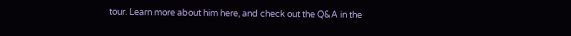tour. Learn more about him here, and check out the Q&A in the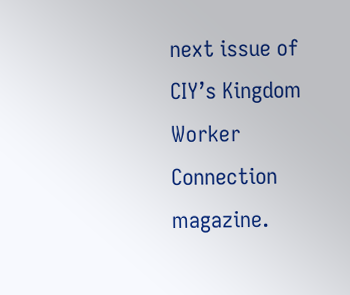next issue of CIY’s Kingdom Worker Connection magazine.